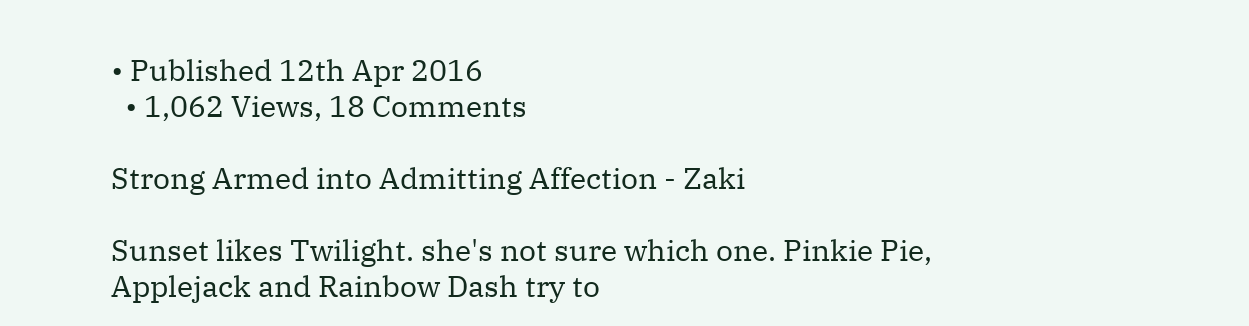• Published 12th Apr 2016
  • 1,062 Views, 18 Comments

Strong Armed into Admitting Affection - Zaki

Sunset likes Twilight. she's not sure which one. Pinkie Pie, Applejack and Rainbow Dash try to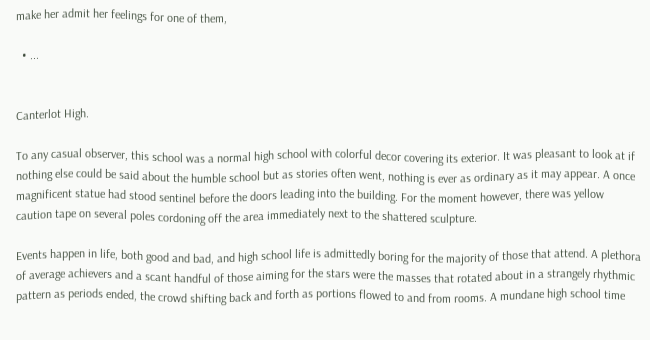make her admit her feelings for one of them,

  • ...


Canterlot High.

To any casual observer, this school was a normal high school with colorful decor covering its exterior. It was pleasant to look at if nothing else could be said about the humble school but as stories often went, nothing is ever as ordinary as it may appear. A once magnificent statue had stood sentinel before the doors leading into the building. For the moment however, there was yellow caution tape on several poles cordoning off the area immediately next to the shattered sculpture.

Events happen in life, both good and bad, and high school life is admittedly boring for the majority of those that attend. A plethora of average achievers and a scant handful of those aiming for the stars were the masses that rotated about in a strangely rhythmic pattern as periods ended, the crowd shifting back and forth as portions flowed to and from rooms. A mundane high school time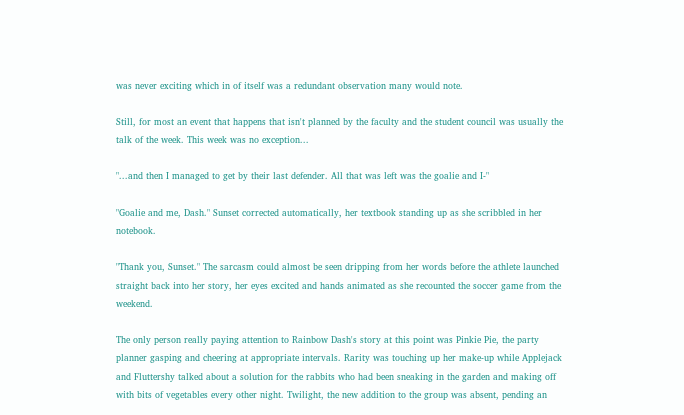was never exciting which in of itself was a redundant observation many would note.

Still, for most an event that happens that isn't planned by the faculty and the student council was usually the talk of the week. This week was no exception...

"...and then I managed to get by their last defender. All that was left was the goalie and I-"

"Goalie and me, Dash." Sunset corrected automatically, her textbook standing up as she scribbled in her notebook.

"Thank you, Sunset." The sarcasm could almost be seen dripping from her words before the athlete launched straight back into her story, her eyes excited and hands animated as she recounted the soccer game from the weekend.

The only person really paying attention to Rainbow Dash's story at this point was Pinkie Pie, the party planner gasping and cheering at appropriate intervals. Rarity was touching up her make-up while Applejack and Fluttershy talked about a solution for the rabbits who had been sneaking in the garden and making off with bits of vegetables every other night. Twilight, the new addition to the group was absent, pending an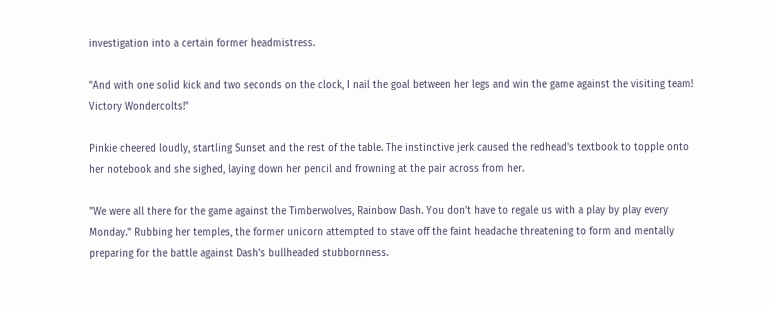investigation into a certain former headmistress.

"And with one solid kick and two seconds on the clock, I nail the goal between her legs and win the game against the visiting team! Victory Wondercolts!"

Pinkie cheered loudly, startling Sunset and the rest of the table. The instinctive jerk caused the redhead's textbook to topple onto her notebook and she sighed, laying down her pencil and frowning at the pair across from her.

"We were all there for the game against the Timberwolves, Rainbow Dash. You don't have to regale us with a play by play every Monday." Rubbing her temples, the former unicorn attempted to stave off the faint headache threatening to form and mentally preparing for the battle against Dash's bullheaded stubbornness.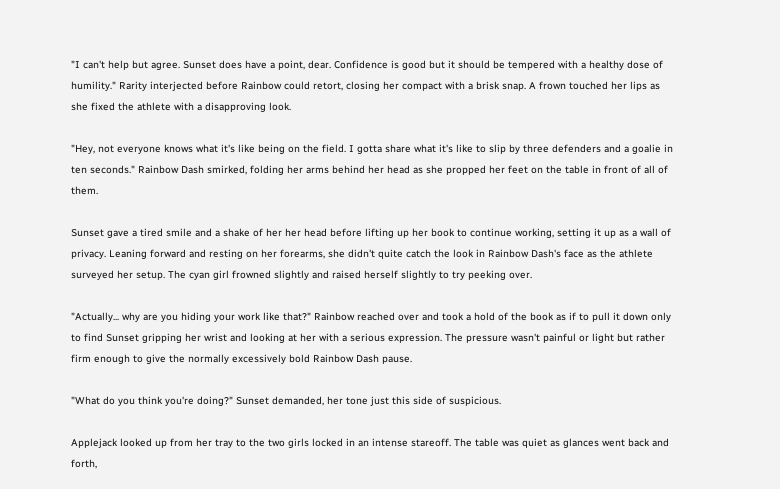"I can't help but agree. Sunset does have a point, dear. Confidence is good but it should be tempered with a healthy dose of humility." Rarity interjected before Rainbow could retort, closing her compact with a brisk snap. A frown touched her lips as she fixed the athlete with a disapproving look.

"Hey, not everyone knows what it's like being on the field. I gotta share what it's like to slip by three defenders and a goalie in ten seconds." Rainbow Dash smirked, folding her arms behind her head as she propped her feet on the table in front of all of them.

Sunset gave a tired smile and a shake of her her head before lifting up her book to continue working, setting it up as a wall of privacy. Leaning forward and resting on her forearms, she didn't quite catch the look in Rainbow Dash's face as the athlete surveyed her setup. The cyan girl frowned slightly and raised herself slightly to try peeking over.

"Actually... why are you hiding your work like that?" Rainbow reached over and took a hold of the book as if to pull it down only to find Sunset gripping her wrist and looking at her with a serious expression. The pressure wasn't painful or light but rather firm enough to give the normally excessively bold Rainbow Dash pause.

"What do you think you're doing?" Sunset demanded, her tone just this side of suspicious.

Applejack looked up from her tray to the two girls locked in an intense stareoff. The table was quiet as glances went back and forth,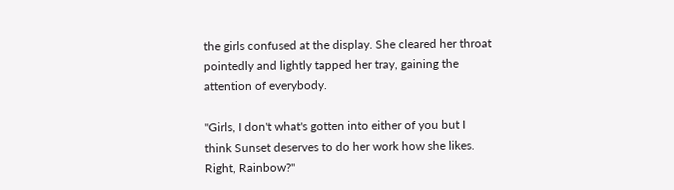the girls confused at the display. She cleared her throat pointedly and lightly tapped her tray, gaining the attention of everybody.

"Girls, I don't what's gotten into either of you but I think Sunset deserves to do her work how she likes. Right, Rainbow?"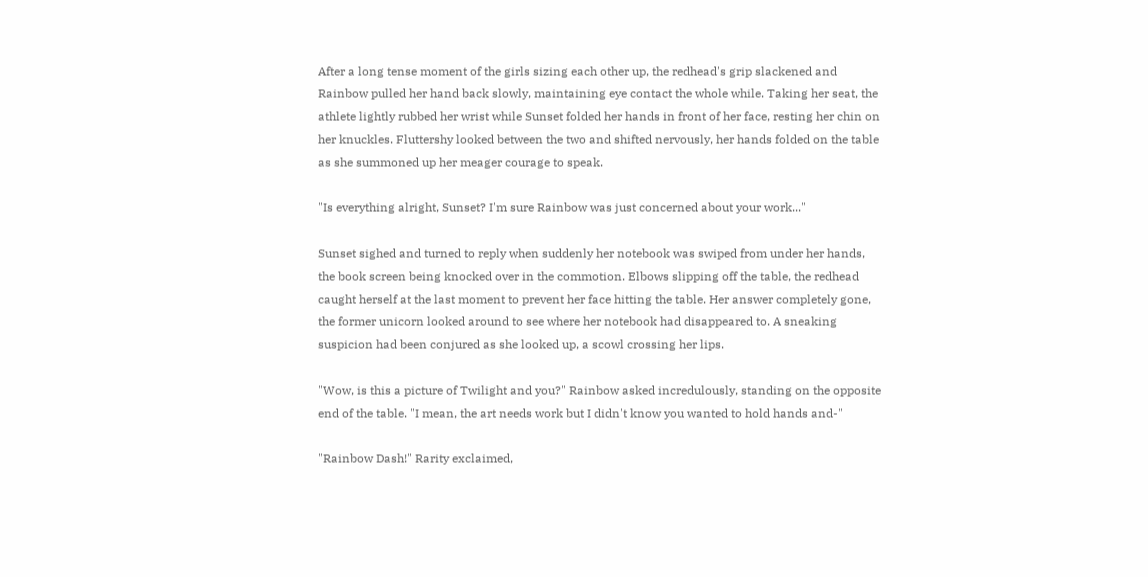After a long tense moment of the girls sizing each other up, the redhead's grip slackened and Rainbow pulled her hand back slowly, maintaining eye contact the whole while. Taking her seat, the athlete lightly rubbed her wrist while Sunset folded her hands in front of her face, resting her chin on her knuckles. Fluttershy looked between the two and shifted nervously, her hands folded on the table as she summoned up her meager courage to speak.

"Is everything alright, Sunset? I'm sure Rainbow was just concerned about your work..."

Sunset sighed and turned to reply when suddenly her notebook was swiped from under her hands, the book screen being knocked over in the commotion. Elbows slipping off the table, the redhead caught herself at the last moment to prevent her face hitting the table. Her answer completely gone, the former unicorn looked around to see where her notebook had disappeared to. A sneaking suspicion had been conjured as she looked up, a scowl crossing her lips.

"Wow, is this a picture of Twilight and you?" Rainbow asked incredulously, standing on the opposite end of the table. "I mean, the art needs work but I didn't know you wanted to hold hands and-"

"Rainbow Dash!" Rarity exclaimed,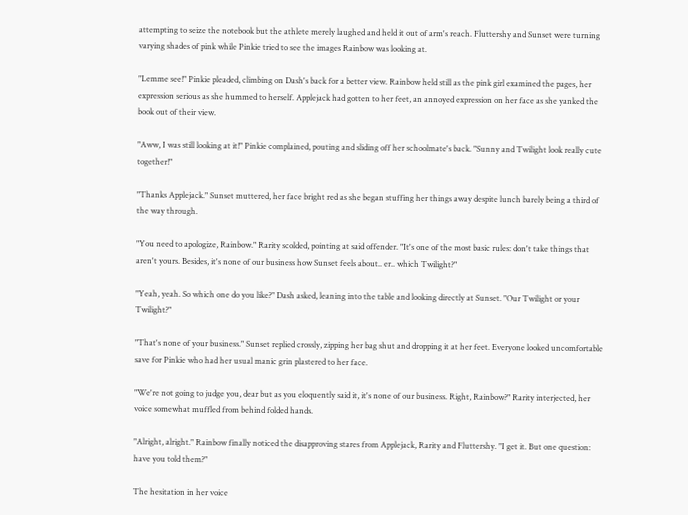attempting to seize the notebook but the athlete merely laughed and held it out of arm's reach. Fluttershy and Sunset were turning varying shades of pink while Pinkie tried to see the images Rainbow was looking at.

"Lemme see!" Pinkie pleaded, climbing on Dash's back for a better view. Rainbow held still as the pink girl examined the pages, her expression serious as she hummed to herself. Applejack had gotten to her feet, an annoyed expression on her face as she yanked the book out of their view.

"Aww, I was still looking at it!" Pinkie complained, pouting and sliding off her schoolmate's back. "Sunny and Twilight look really cute together!"

"Thanks Applejack." Sunset muttered, her face bright red as she began stuffing her things away despite lunch barely being a third of the way through.

"You need to apologize, Rainbow." Rarity scolded, pointing at said offender. "It's one of the most basic rules: don't take things that aren't yours. Besides, it's none of our business how Sunset feels about.. er.. which Twilight?"

"Yeah, yeah. So which one do you like?" Dash asked, leaning into the table and looking directly at Sunset. "Our Twilight or your Twilight?"

"That's none of your business." Sunset replied crossly, zipping her bag shut and dropping it at her feet. Everyone looked uncomfortable save for Pinkie who had her usual manic grin plastered to her face.

"We're not going to judge you, dear but as you eloquently said it, it's none of our business. Right, Rainbow?" Rarity interjected, her voice somewhat muffled from behind folded hands.

"Alright, alright." Rainbow finally noticed the disapproving stares from Applejack, Rarity and Fluttershy. "I get it. But one question: have you told them?"

The hesitation in her voice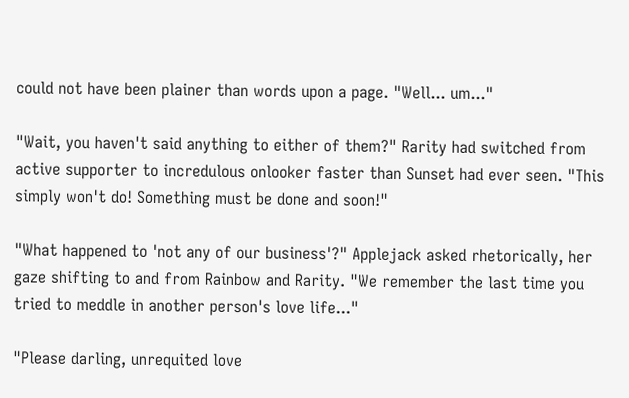could not have been plainer than words upon a page. "Well... um..."

"Wait, you haven't said anything to either of them?" Rarity had switched from active supporter to incredulous onlooker faster than Sunset had ever seen. "This simply won't do! Something must be done and soon!"

"What happened to 'not any of our business'?" Applejack asked rhetorically, her gaze shifting to and from Rainbow and Rarity. "We remember the last time you tried to meddle in another person's love life..."

"Please darling, unrequited love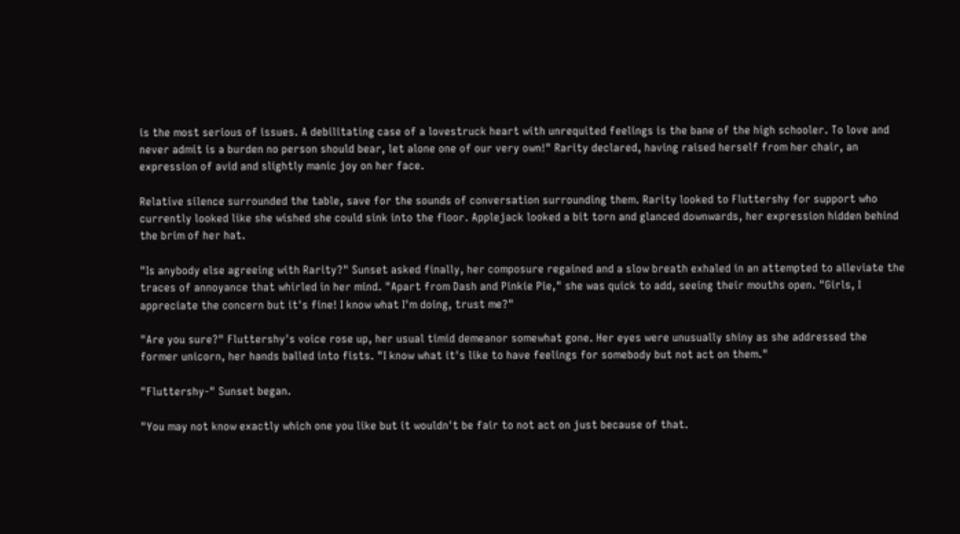is the most serious of issues. A debilitating case of a lovestruck heart with unrequited feelings is the bane of the high schooler. To love and never admit is a burden no person should bear, let alone one of our very own!" Rarity declared, having raised herself from her chair, an expression of avid and slightly manic joy on her face.

Relative silence surrounded the table, save for the sounds of conversation surrounding them. Rarity looked to Fluttershy for support who currently looked like she wished she could sink into the floor. Applejack looked a bit torn and glanced downwards, her expression hidden behind the brim of her hat.

"Is anybody else agreeing with Rarity?" Sunset asked finally, her composure regained and a slow breath exhaled in an attempted to alleviate the traces of annoyance that whirled in her mind. "Apart from Dash and Pinkie Pie," she was quick to add, seeing their mouths open. "Girls, I appreciate the concern but it's fine! I know what I'm doing, trust me?"

"Are you sure?" Fluttershy's voice rose up, her usual timid demeanor somewhat gone. Her eyes were unusually shiny as she addressed the former unicorn, her hands balled into fists. "I know what it's like to have feelings for somebody but not act on them."

"Fluttershy-" Sunset began.

"You may not know exactly which one you like but it wouldn't be fair to not act on just because of that.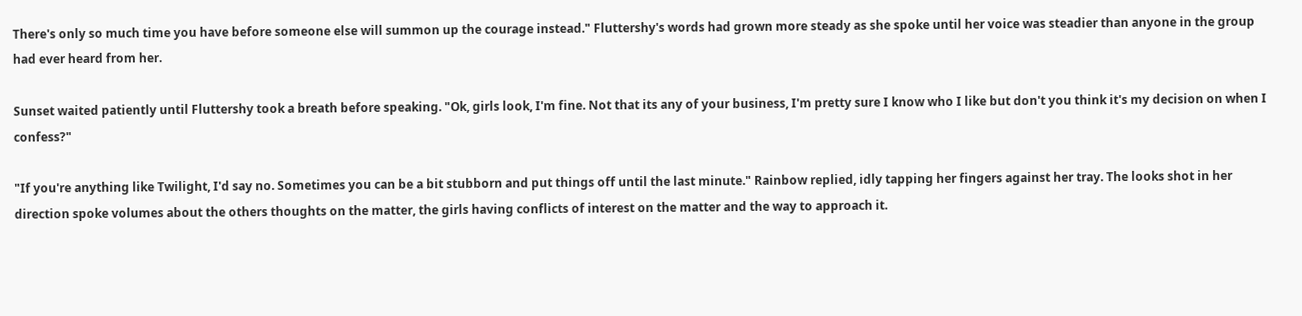There's only so much time you have before someone else will summon up the courage instead." Fluttershy's words had grown more steady as she spoke until her voice was steadier than anyone in the group had ever heard from her.

Sunset waited patiently until Fluttershy took a breath before speaking. "Ok, girls look, I'm fine. Not that its any of your business, I'm pretty sure I know who I like but don't you think it's my decision on when I confess?"

"If you're anything like Twilight, I'd say no. Sometimes you can be a bit stubborn and put things off until the last minute." Rainbow replied, idly tapping her fingers against her tray. The looks shot in her direction spoke volumes about the others thoughts on the matter, the girls having conflicts of interest on the matter and the way to approach it.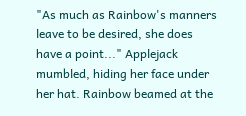"As much as Rainbow's manners leave to be desired, she does have a point..." Applejack mumbled, hiding her face under her hat. Rainbow beamed at the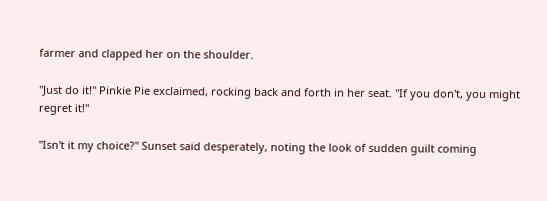farmer and clapped her on the shoulder.

"Just do it!" Pinkie Pie exclaimed, rocking back and forth in her seat. "If you don't, you might regret it!"

"Isn't it my choice?" Sunset said desperately, noting the look of sudden guilt coming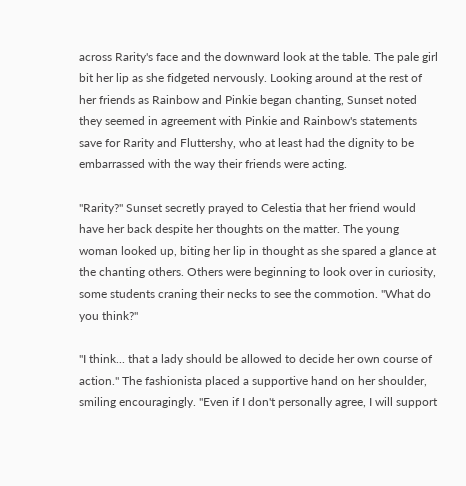across Rarity's face and the downward look at the table. The pale girl bit her lip as she fidgeted nervously. Looking around at the rest of her friends as Rainbow and Pinkie began chanting, Sunset noted they seemed in agreement with Pinkie and Rainbow's statements save for Rarity and Fluttershy, who at least had the dignity to be embarrassed with the way their friends were acting.

"Rarity?" Sunset secretly prayed to Celestia that her friend would have her back despite her thoughts on the matter. The young woman looked up, biting her lip in thought as she spared a glance at the chanting others. Others were beginning to look over in curiosity, some students craning their necks to see the commotion. "What do you think?"

"I think... that a lady should be allowed to decide her own course of action." The fashionista placed a supportive hand on her shoulder, smiling encouragingly. "Even if I don't personally agree, I will support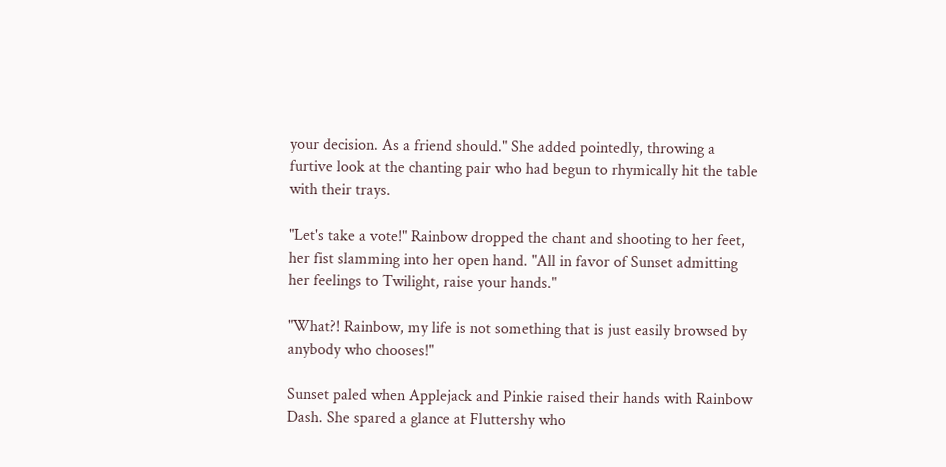your decision. As a friend should." She added pointedly, throwing a furtive look at the chanting pair who had begun to rhymically hit the table with their trays.

"Let's take a vote!" Rainbow dropped the chant and shooting to her feet, her fist slamming into her open hand. "All in favor of Sunset admitting her feelings to Twilight, raise your hands."

"What?! Rainbow, my life is not something that is just easily browsed by anybody who chooses!"

Sunset paled when Applejack and Pinkie raised their hands with Rainbow Dash. She spared a glance at Fluttershy who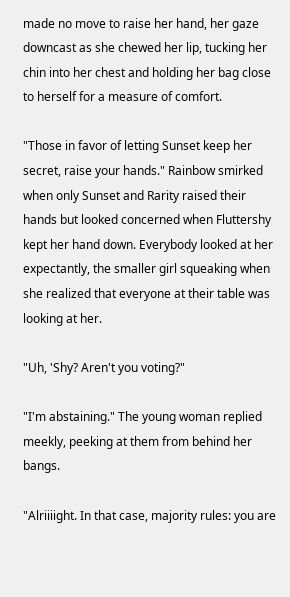made no move to raise her hand, her gaze downcast as she chewed her lip, tucking her chin into her chest and holding her bag close to herself for a measure of comfort.

"Those in favor of letting Sunset keep her secret, raise your hands." Rainbow smirked when only Sunset and Rarity raised their hands but looked concerned when Fluttershy kept her hand down. Everybody looked at her expectantly, the smaller girl squeaking when she realized that everyone at their table was looking at her.

"Uh, 'Shy? Aren't you voting?"

"I'm abstaining." The young woman replied meekly, peeking at them from behind her bangs.

"Alriiiight. In that case, majority rules: you are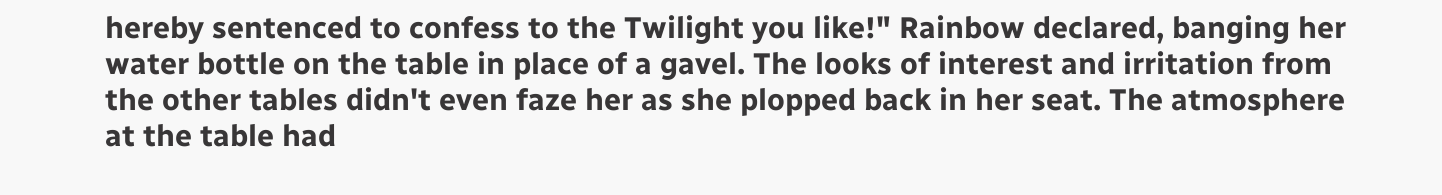hereby sentenced to confess to the Twilight you like!" Rainbow declared, banging her water bottle on the table in place of a gavel. The looks of interest and irritation from the other tables didn't even faze her as she plopped back in her seat. The atmosphere at the table had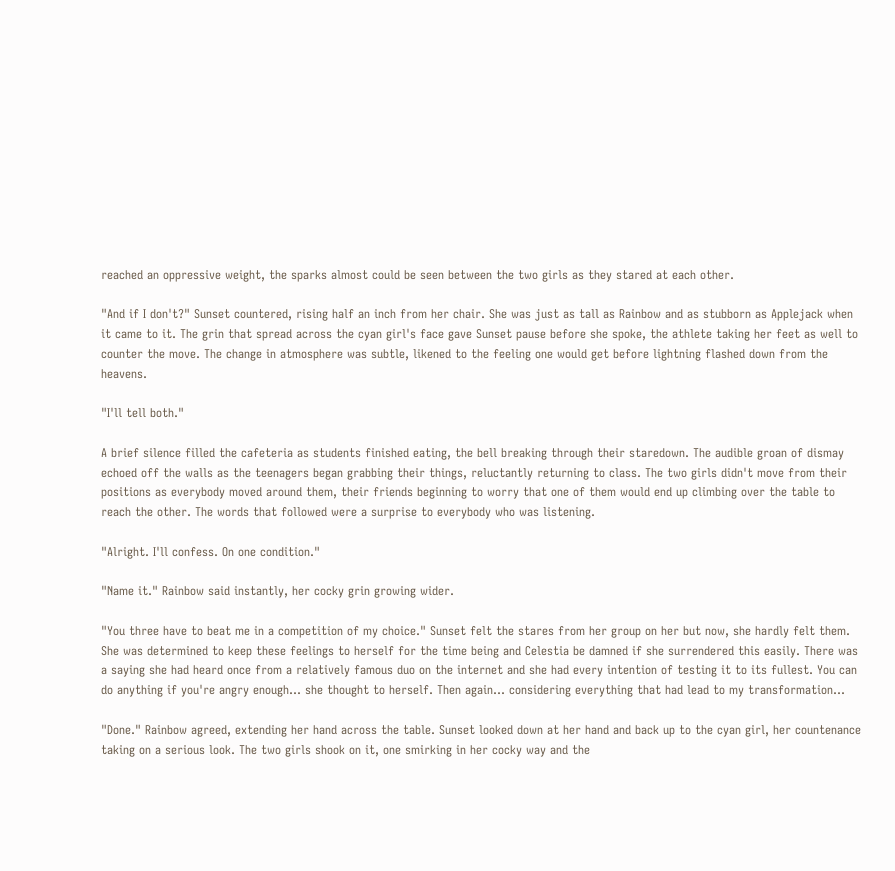reached an oppressive weight, the sparks almost could be seen between the two girls as they stared at each other.

"And if I don't?" Sunset countered, rising half an inch from her chair. She was just as tall as Rainbow and as stubborn as Applejack when it came to it. The grin that spread across the cyan girl's face gave Sunset pause before she spoke, the athlete taking her feet as well to counter the move. The change in atmosphere was subtle, likened to the feeling one would get before lightning flashed down from the heavens.

"I'll tell both."

A brief silence filled the cafeteria as students finished eating, the bell breaking through their staredown. The audible groan of dismay echoed off the walls as the teenagers began grabbing their things, reluctantly returning to class. The two girls didn't move from their positions as everybody moved around them, their friends beginning to worry that one of them would end up climbing over the table to reach the other. The words that followed were a surprise to everybody who was listening.

"Alright. I'll confess. On one condition."

"Name it." Rainbow said instantly, her cocky grin growing wider.

"You three have to beat me in a competition of my choice." Sunset felt the stares from her group on her but now, she hardly felt them. She was determined to keep these feelings to herself for the time being and Celestia be damned if she surrendered this easily. There was a saying she had heard once from a relatively famous duo on the internet and she had every intention of testing it to its fullest. You can do anything if you're angry enough... she thought to herself. Then again... considering everything that had lead to my transformation...

"Done." Rainbow agreed, extending her hand across the table. Sunset looked down at her hand and back up to the cyan girl, her countenance taking on a serious look. The two girls shook on it, one smirking in her cocky way and the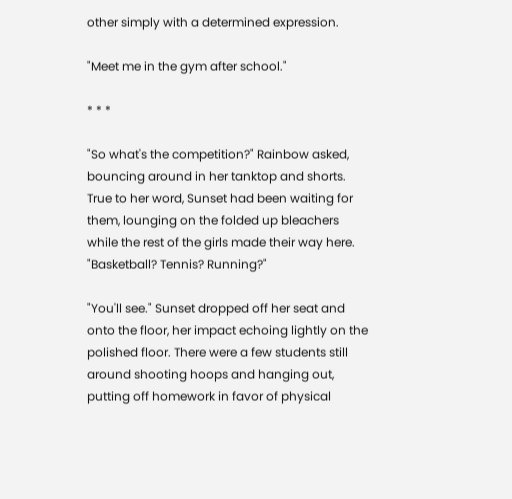other simply with a determined expression.

"Meet me in the gym after school."

* * *

"So what's the competition?" Rainbow asked, bouncing around in her tanktop and shorts. True to her word, Sunset had been waiting for them, lounging on the folded up bleachers while the rest of the girls made their way here. "Basketball? Tennis? Running?"

"You'll see." Sunset dropped off her seat and onto the floor, her impact echoing lightly on the polished floor. There were a few students still around shooting hoops and hanging out, putting off homework in favor of physical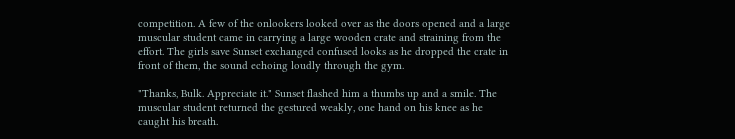competition. A few of the onlookers looked over as the doors opened and a large muscular student came in carrying a large wooden crate and straining from the effort. The girls save Sunset exchanged confused looks as he dropped the crate in front of them, the sound echoing loudly through the gym.

"Thanks, Bulk. Appreciate it." Sunset flashed him a thumbs up and a smile. The muscular student returned the gestured weakly, one hand on his knee as he caught his breath.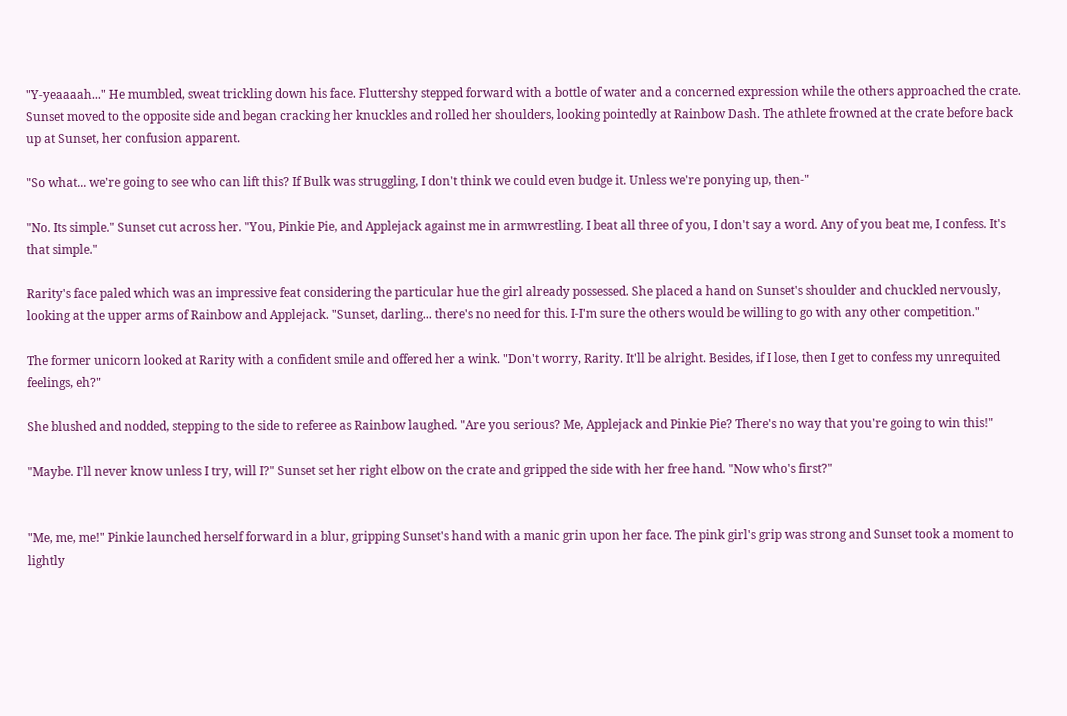"Y-yeaaaah..." He mumbled, sweat trickling down his face. Fluttershy stepped forward with a bottle of water and a concerned expression while the others approached the crate. Sunset moved to the opposite side and began cracking her knuckles and rolled her shoulders, looking pointedly at Rainbow Dash. The athlete frowned at the crate before back up at Sunset, her confusion apparent.

"So what... we're going to see who can lift this? If Bulk was struggling, I don't think we could even budge it. Unless we're ponying up, then-"

"No. Its simple." Sunset cut across her. "You, Pinkie Pie, and Applejack against me in armwrestling. I beat all three of you, I don't say a word. Any of you beat me, I confess. It's that simple."

Rarity's face paled which was an impressive feat considering the particular hue the girl already possessed. She placed a hand on Sunset's shoulder and chuckled nervously, looking at the upper arms of Rainbow and Applejack. "Sunset, darling... there's no need for this. I-I'm sure the others would be willing to go with any other competition."

The former unicorn looked at Rarity with a confident smile and offered her a wink. "Don't worry, Rarity. It'll be alright. Besides, if I lose, then I get to confess my unrequited feelings, eh?"

She blushed and nodded, stepping to the side to referee as Rainbow laughed. "Are you serious? Me, Applejack and Pinkie Pie? There's no way that you're going to win this!"

"Maybe. I'll never know unless I try, will I?" Sunset set her right elbow on the crate and gripped the side with her free hand. "Now who's first?"


"Me, me, me!" Pinkie launched herself forward in a blur, gripping Sunset's hand with a manic grin upon her face. The pink girl's grip was strong and Sunset took a moment to lightly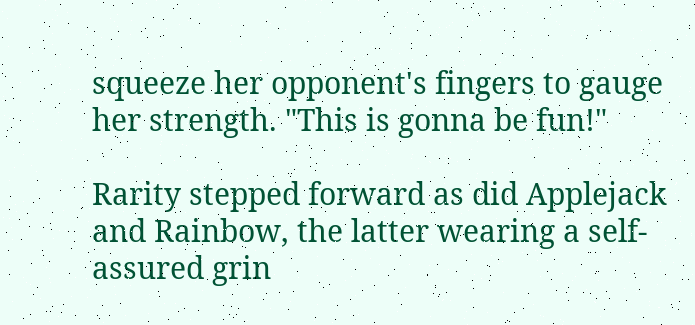squeeze her opponent's fingers to gauge her strength. "This is gonna be fun!"

Rarity stepped forward as did Applejack and Rainbow, the latter wearing a self-assured grin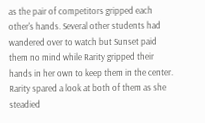as the pair of competitors gripped each other's hands. Several other students had wandered over to watch but Sunset paid them no mind while Rarity gripped their hands in her own to keep them in the center. Rarity spared a look at both of them as she steadied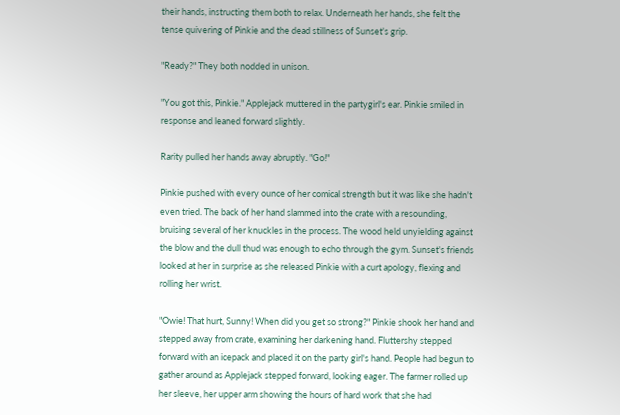their hands, instructing them both to relax. Underneath her hands, she felt the tense quivering of Pinkie and the dead stillness of Sunset's grip.

"Ready?" They both nodded in unison.

"You got this, Pinkie." Applejack muttered in the partygirl's ear. Pinkie smiled in response and leaned forward slightly.

Rarity pulled her hands away abruptly. "Go!"

Pinkie pushed with every ounce of her comical strength but it was like she hadn't even tried. The back of her hand slammed into the crate with a resounding, bruising several of her knuckles in the process. The wood held unyielding against the blow and the dull thud was enough to echo through the gym. Sunset's friends looked at her in surprise as she released Pinkie with a curt apology, flexing and rolling her wrist.

"Owie! That hurt, Sunny! When did you get so strong?" Pinkie shook her hand and stepped away from crate, examining her darkening hand. Fluttershy stepped forward with an icepack and placed it on the party girl's hand. People had begun to gather around as Applejack stepped forward, looking eager. The farmer rolled up her sleeve, her upper arm showing the hours of hard work that she had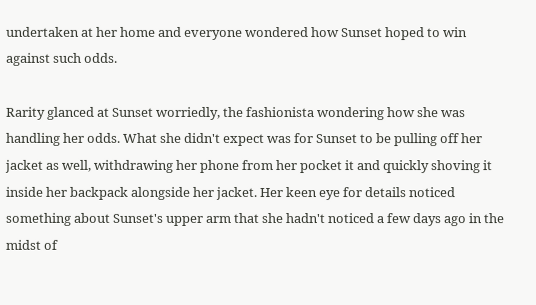undertaken at her home and everyone wondered how Sunset hoped to win against such odds.

Rarity glanced at Sunset worriedly, the fashionista wondering how she was handling her odds. What she didn't expect was for Sunset to be pulling off her jacket as well, withdrawing her phone from her pocket it and quickly shoving it inside her backpack alongside her jacket. Her keen eye for details noticed something about Sunset's upper arm that she hadn't noticed a few days ago in the midst of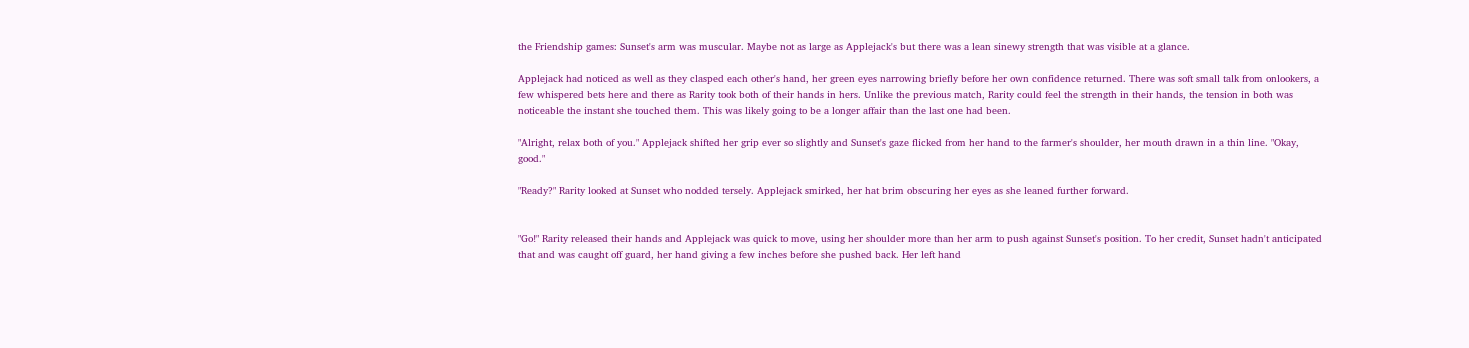the Friendship games: Sunset's arm was muscular. Maybe not as large as Applejack's but there was a lean sinewy strength that was visible at a glance.

Applejack had noticed as well as they clasped each other's hand, her green eyes narrowing briefly before her own confidence returned. There was soft small talk from onlookers, a few whispered bets here and there as Rarity took both of their hands in hers. Unlike the previous match, Rarity could feel the strength in their hands, the tension in both was noticeable the instant she touched them. This was likely going to be a longer affair than the last one had been.

"Alright, relax both of you." Applejack shifted her grip ever so slightly and Sunset's gaze flicked from her hand to the farmer's shoulder, her mouth drawn in a thin line. "Okay, good."

"Ready?" Rarity looked at Sunset who nodded tersely. Applejack smirked, her hat brim obscuring her eyes as she leaned further forward.


"Go!" Rarity released their hands and Applejack was quick to move, using her shoulder more than her arm to push against Sunset's position. To her credit, Sunset hadn't anticipated that and was caught off guard, her hand giving a few inches before she pushed back. Her left hand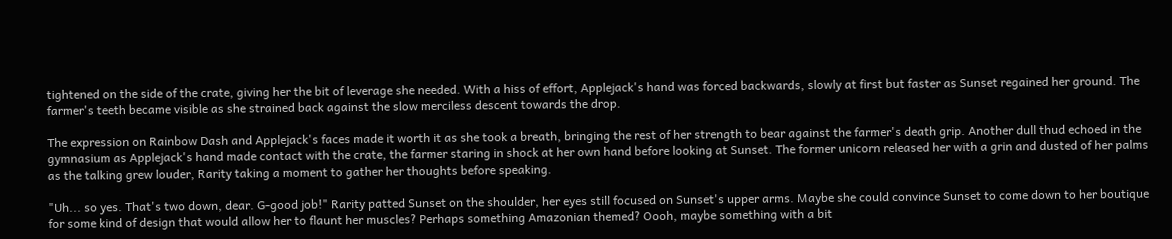tightened on the side of the crate, giving her the bit of leverage she needed. With a hiss of effort, Applejack's hand was forced backwards, slowly at first but faster as Sunset regained her ground. The farmer's teeth became visible as she strained back against the slow merciless descent towards the drop.

The expression on Rainbow Dash and Applejack's faces made it worth it as she took a breath, bringing the rest of her strength to bear against the farmer's death grip. Another dull thud echoed in the gymnasium as Applejack's hand made contact with the crate, the farmer staring in shock at her own hand before looking at Sunset. The former unicorn released her with a grin and dusted of her palms as the talking grew louder, Rarity taking a moment to gather her thoughts before speaking.

"Uh... so yes. That's two down, dear. G-good job!" Rarity patted Sunset on the shoulder, her eyes still focused on Sunset's upper arms. Maybe she could convince Sunset to come down to her boutique for some kind of design that would allow her to flaunt her muscles? Perhaps something Amazonian themed? Oooh, maybe something with a bit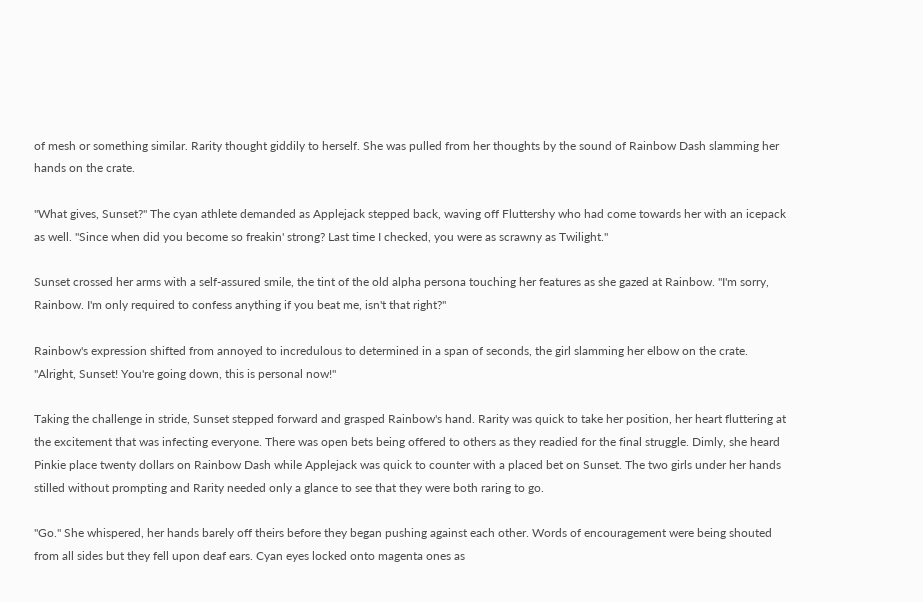of mesh or something similar. Rarity thought giddily to herself. She was pulled from her thoughts by the sound of Rainbow Dash slamming her hands on the crate.

"What gives, Sunset?" The cyan athlete demanded as Applejack stepped back, waving off Fluttershy who had come towards her with an icepack as well. "Since when did you become so freakin' strong? Last time I checked, you were as scrawny as Twilight."

Sunset crossed her arms with a self-assured smile, the tint of the old alpha persona touching her features as she gazed at Rainbow. "I'm sorry, Rainbow. I'm only required to confess anything if you beat me, isn't that right?"

Rainbow's expression shifted from annoyed to incredulous to determined in a span of seconds, the girl slamming her elbow on the crate. "Alright, Sunset! You're going down, this is personal now!"

Taking the challenge in stride, Sunset stepped forward and grasped Rainbow's hand. Rarity was quick to take her position, her heart fluttering at the excitement that was infecting everyone. There was open bets being offered to others as they readied for the final struggle. Dimly, she heard Pinkie place twenty dollars on Rainbow Dash while Applejack was quick to counter with a placed bet on Sunset. The two girls under her hands stilled without prompting and Rarity needed only a glance to see that they were both raring to go.

"Go." She whispered, her hands barely off theirs before they began pushing against each other. Words of encouragement were being shouted from all sides but they fell upon deaf ears. Cyan eyes locked onto magenta ones as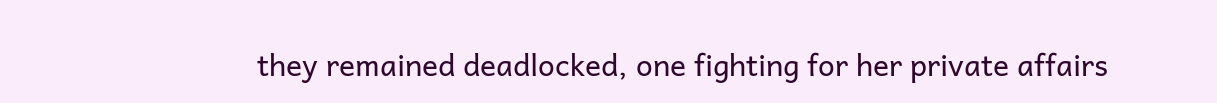they remained deadlocked, one fighting for her private affairs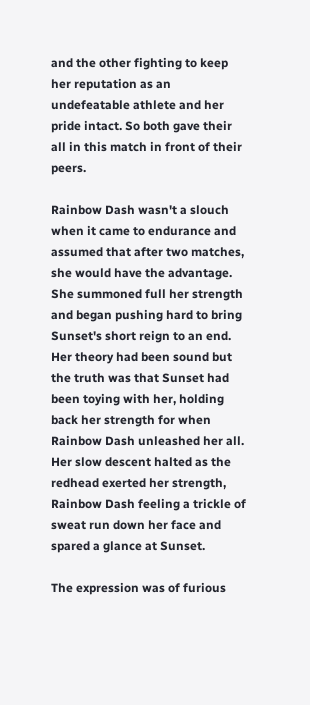and the other fighting to keep her reputation as an undefeatable athlete and her pride intact. So both gave their all in this match in front of their peers.

Rainbow Dash wasn't a slouch when it came to endurance and assumed that after two matches, she would have the advantage. She summoned full her strength and began pushing hard to bring Sunset's short reign to an end. Her theory had been sound but the truth was that Sunset had been toying with her, holding back her strength for when Rainbow Dash unleashed her all. Her slow descent halted as the redhead exerted her strength, Rainbow Dash feeling a trickle of sweat run down her face and spared a glance at Sunset.

The expression was of furious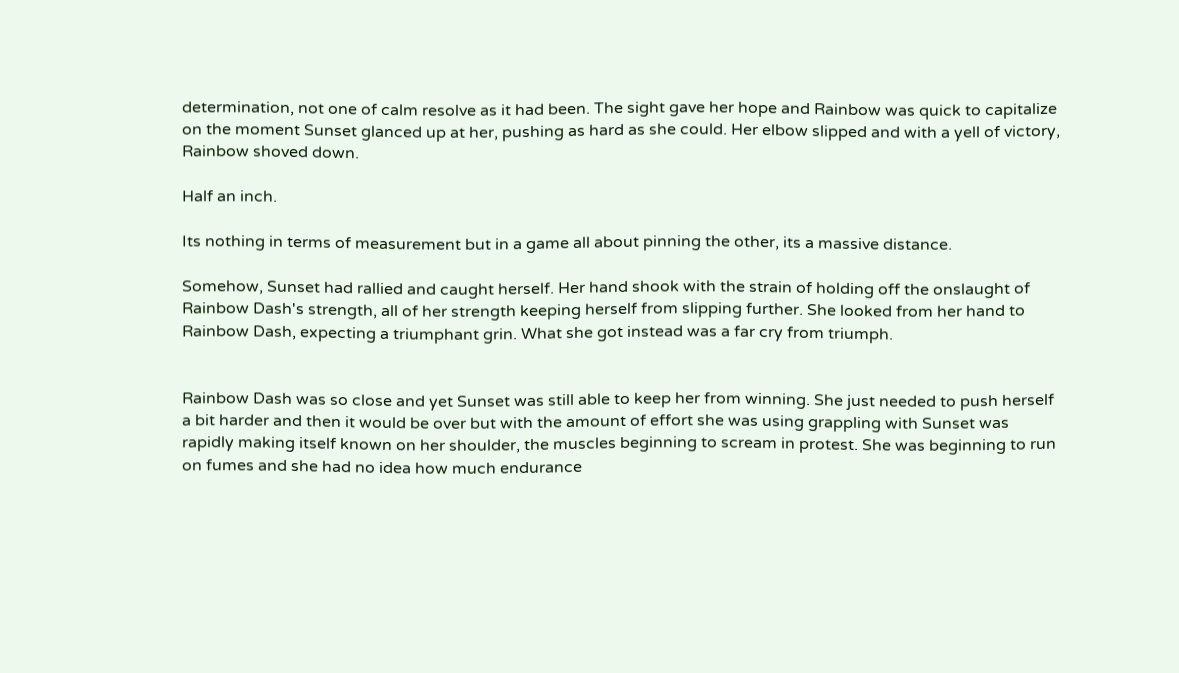determination, not one of calm resolve as it had been. The sight gave her hope and Rainbow was quick to capitalize on the moment Sunset glanced up at her, pushing as hard as she could. Her elbow slipped and with a yell of victory, Rainbow shoved down.

Half an inch.

Its nothing in terms of measurement but in a game all about pinning the other, its a massive distance.

Somehow, Sunset had rallied and caught herself. Her hand shook with the strain of holding off the onslaught of Rainbow Dash's strength, all of her strength keeping herself from slipping further. She looked from her hand to Rainbow Dash, expecting a triumphant grin. What she got instead was a far cry from triumph.


Rainbow Dash was so close and yet Sunset was still able to keep her from winning. She just needed to push herself a bit harder and then it would be over but with the amount of effort she was using grappling with Sunset was rapidly making itself known on her shoulder, the muscles beginning to scream in protest. She was beginning to run on fumes and she had no idea how much endurance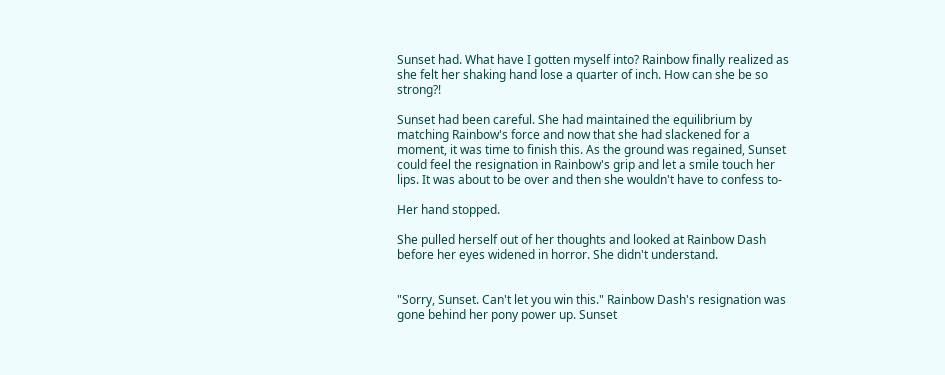Sunset had. What have I gotten myself into? Rainbow finally realized as she felt her shaking hand lose a quarter of inch. How can she be so strong?!

Sunset had been careful. She had maintained the equilibrium by matching Rainbow's force and now that she had slackened for a moment, it was time to finish this. As the ground was regained, Sunset could feel the resignation in Rainbow's grip and let a smile touch her lips. It was about to be over and then she wouldn't have to confess to-

Her hand stopped.

She pulled herself out of her thoughts and looked at Rainbow Dash before her eyes widened in horror. She didn't understand.


"Sorry, Sunset. Can't let you win this." Rainbow Dash's resignation was gone behind her pony power up. Sunset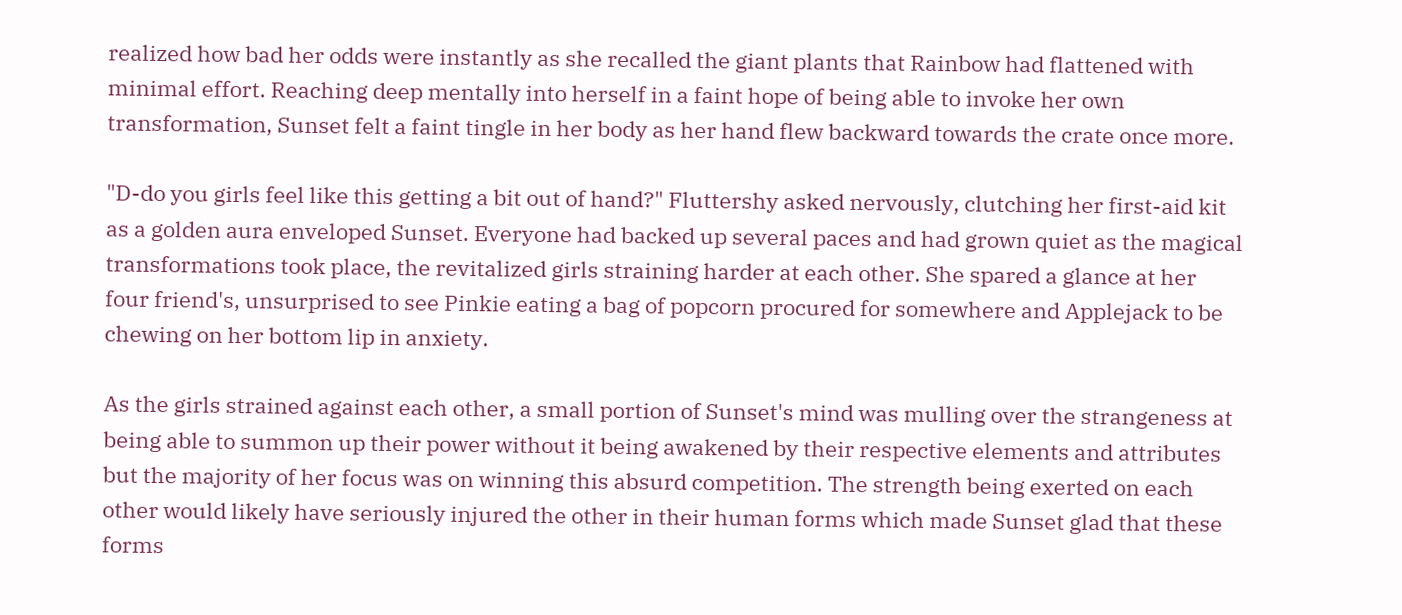realized how bad her odds were instantly as she recalled the giant plants that Rainbow had flattened with minimal effort. Reaching deep mentally into herself in a faint hope of being able to invoke her own transformation, Sunset felt a faint tingle in her body as her hand flew backward towards the crate once more.

"D-do you girls feel like this getting a bit out of hand?" Fluttershy asked nervously, clutching her first-aid kit as a golden aura enveloped Sunset. Everyone had backed up several paces and had grown quiet as the magical transformations took place, the revitalized girls straining harder at each other. She spared a glance at her four friend's, unsurprised to see Pinkie eating a bag of popcorn procured for somewhere and Applejack to be chewing on her bottom lip in anxiety.

As the girls strained against each other, a small portion of Sunset's mind was mulling over the strangeness at being able to summon up their power without it being awakened by their respective elements and attributes but the majority of her focus was on winning this absurd competition. The strength being exerted on each other would likely have seriously injured the other in their human forms which made Sunset glad that these forms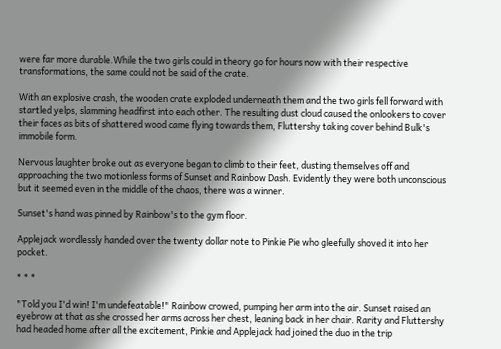were far more durable.While the two girls could in theory go for hours now with their respective transformations, the same could not be said of the crate.

With an explosive crash, the wooden crate exploded underneath them and the two girls fell forward with startled yelps, slamming headfirst into each other. The resulting dust cloud caused the onlookers to cover their faces as bits of shattered wood came flying towards them, Fluttershy taking cover behind Bulk's immobile form.

Nervous laughter broke out as everyone began to climb to their feet, dusting themselves off and approaching the two motionless forms of Sunset and Rainbow Dash. Evidently they were both unconscious but it seemed even in the middle of the chaos, there was a winner.

Sunset's hand was pinned by Rainbow's to the gym floor.

Applejack wordlessly handed over the twenty dollar note to Pinkie Pie who gleefully shoved it into her pocket.

* * *

"Told you I'd win! I'm undefeatable!" Rainbow crowed, pumping her arm into the air. Sunset raised an eyebrow at that as she crossed her arms across her chest, leaning back in her chair. Rarity and Fluttershy had headed home after all the excitement, Pinkie and Applejack had joined the duo in the trip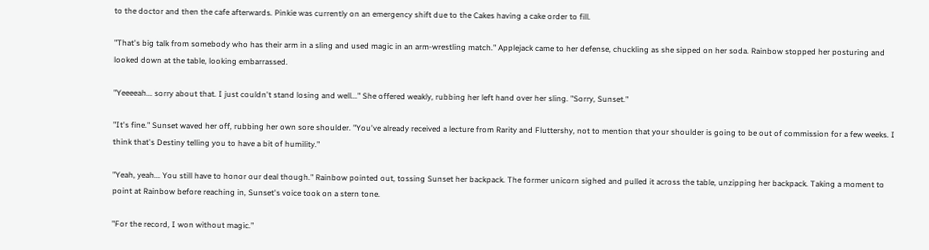to the doctor and then the cafe afterwards. Pinkie was currently on an emergency shift due to the Cakes having a cake order to fill.

"That's big talk from somebody who has their arm in a sling and used magic in an arm-wrestling match." Applejack came to her defense, chuckling as she sipped on her soda. Rainbow stopped her posturing and looked down at the table, looking embarrassed.

"Yeeeeah... sorry about that. I just couldn't stand losing and well..." She offered weakly, rubbing her left hand over her sling. "Sorry, Sunset."

"It's fine." Sunset waved her off, rubbing her own sore shoulder. "You've already received a lecture from Rarity and Fluttershy, not to mention that your shoulder is going to be out of commission for a few weeks. I think that's Destiny telling you to have a bit of humility."

"Yeah, yeah... You still have to honor our deal though." Rainbow pointed out, tossing Sunset her backpack. The former unicorn sighed and pulled it across the table, unzipping her backpack. Taking a moment to point at Rainbow before reaching in, Sunset's voice took on a stern tone.

"For the record, I won without magic."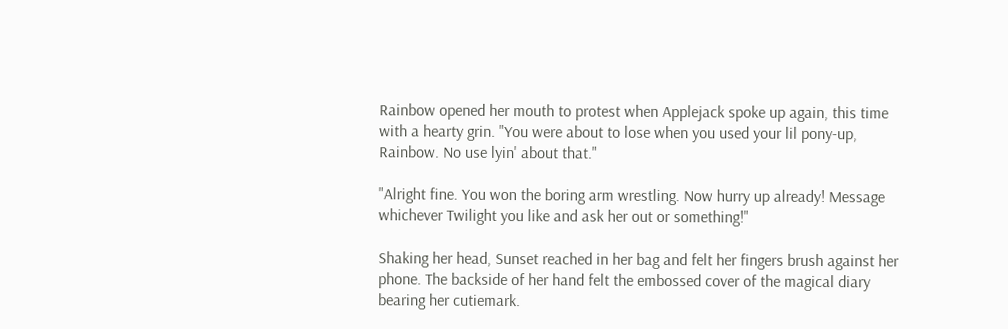Rainbow opened her mouth to protest when Applejack spoke up again, this time with a hearty grin. "You were about to lose when you used your lil pony-up, Rainbow. No use lyin' about that."

"Alright fine. You won the boring arm wrestling. Now hurry up already! Message whichever Twilight you like and ask her out or something!"

Shaking her head, Sunset reached in her bag and felt her fingers brush against her phone. The backside of her hand felt the embossed cover of the magical diary bearing her cutiemark.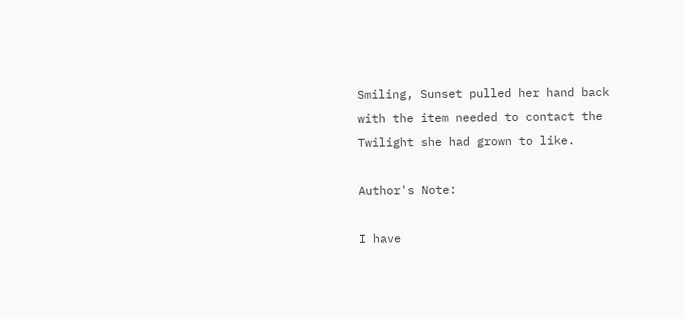Smiling, Sunset pulled her hand back with the item needed to contact the Twilight she had grown to like.

Author's Note:

I have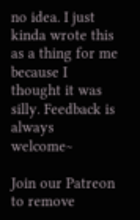no idea. I just kinda wrote this as a thing for me because I thought it was silly. Feedback is always welcome~

Join our Patreon to remove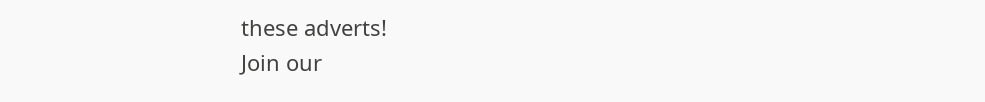these adverts!
Join our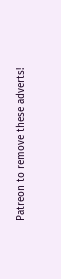Patreon to remove these adverts!